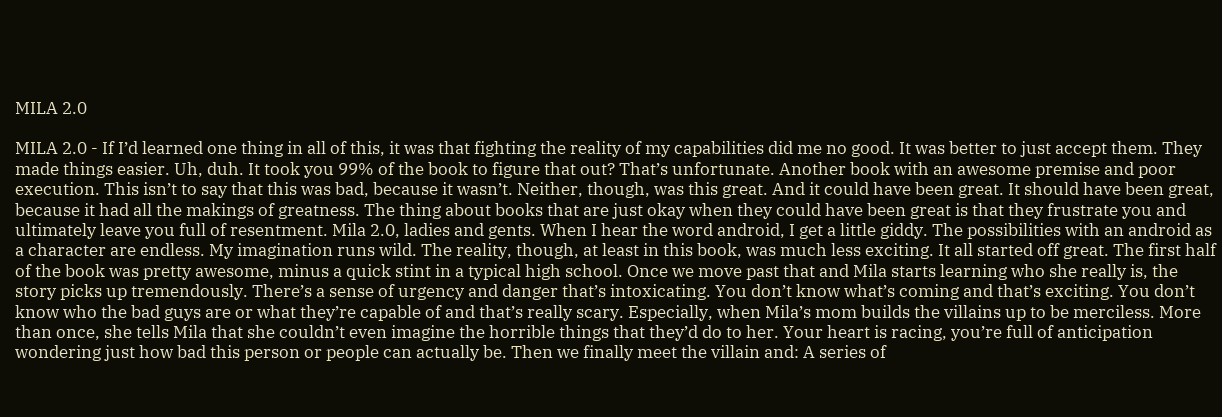MILA 2.0

MILA 2.0 - If I’d learned one thing in all of this, it was that fighting the reality of my capabilities did me no good. It was better to just accept them. They made things easier. Uh, duh. It took you 99% of the book to figure that out? That’s unfortunate. Another book with an awesome premise and poor execution. This isn’t to say that this was bad, because it wasn’t. Neither, though, was this great. And it could have been great. It should have been great, because it had all the makings of greatness. The thing about books that are just okay when they could have been great is that they frustrate you and ultimately leave you full of resentment. Mila 2.0, ladies and gents. When I hear the word android, I get a little giddy. The possibilities with an android as a character are endless. My imagination runs wild. The reality, though, at least in this book, was much less exciting. It all started off great. The first half of the book was pretty awesome, minus a quick stint in a typical high school. Once we move past that and Mila starts learning who she really is, the story picks up tremendously. There’s a sense of urgency and danger that’s intoxicating. You don’t know what’s coming and that’s exciting. You don’t know who the bad guys are or what they’re capable of and that’s really scary. Especially, when Mila’s mom builds the villains up to be merciless. More than once, she tells Mila that she couldn’t even imagine the horrible things that they’d do to her. Your heart is racing, you’re full of anticipation wondering just how bad this person or people can actually be. Then we finally meet the villain and: A series of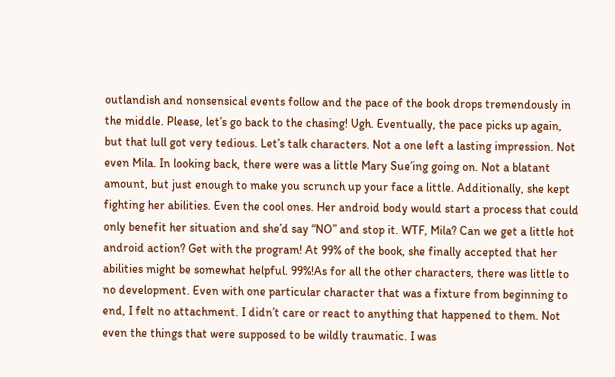outlandish and nonsensical events follow and the pace of the book drops tremendously in the middle. Please, let’s go back to the chasing! Ugh. Eventually, the pace picks up again, but that lull got very tedious. Let’s talk characters. Not a one left a lasting impression. Not even Mila. In looking back, there were was a little Mary Sue’ing going on. Not a blatant amount, but just enough to make you scrunch up your face a little. Additionally, she kept fighting her abilities. Even the cool ones. Her android body would start a process that could only benefit her situation and she’d say “NO” and stop it. WTF, Mila? Can we get a little hot android action? Get with the program! At 99% of the book, she finally accepted that her abilities might be somewhat helpful. 99%!As for all the other characters, there was little to no development. Even with one particular character that was a fixture from beginning to end, I felt no attachment. I didn’t care or react to anything that happened to them. Not even the things that were supposed to be wildly traumatic. I was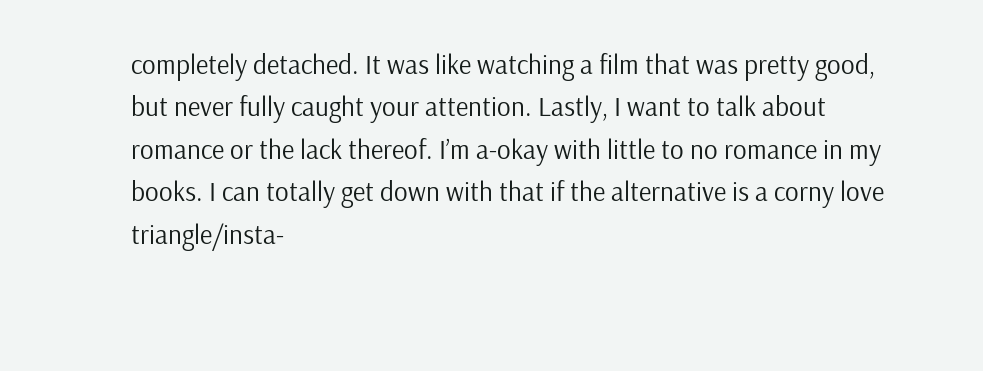completely detached. It was like watching a film that was pretty good, but never fully caught your attention. Lastly, I want to talk about romance or the lack thereof. I’m a-okay with little to no romance in my books. I can totally get down with that if the alternative is a corny love triangle/insta-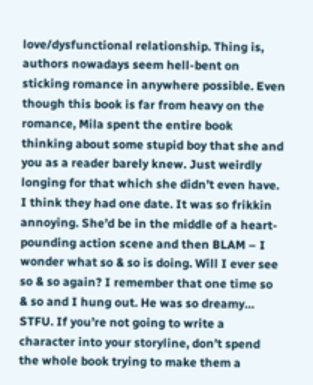love/dysfunctional relationship. Thing is, authors nowadays seem hell-bent on sticking romance in anywhere possible. Even though this book is far from heavy on the romance, Mila spent the entire book thinking about some stupid boy that she and you as a reader barely knew. Just weirdly longing for that which she didn’t even have. I think they had one date. It was so frikkin annoying. She’d be in the middle of a heart-pounding action scene and then BLAM – I wonder what so & so is doing. Will I ever see so & so again? I remember that one time so & so and I hung out. He was so dreamy… STFU. If you’re not going to write a character into your storyline, don’t spend the whole book trying to make them a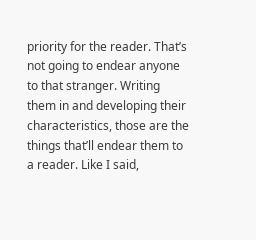priority for the reader. That’s not going to endear anyone to that stranger. Writing them in and developing their characteristics, those are the things that’ll endear them to a reader. Like I said,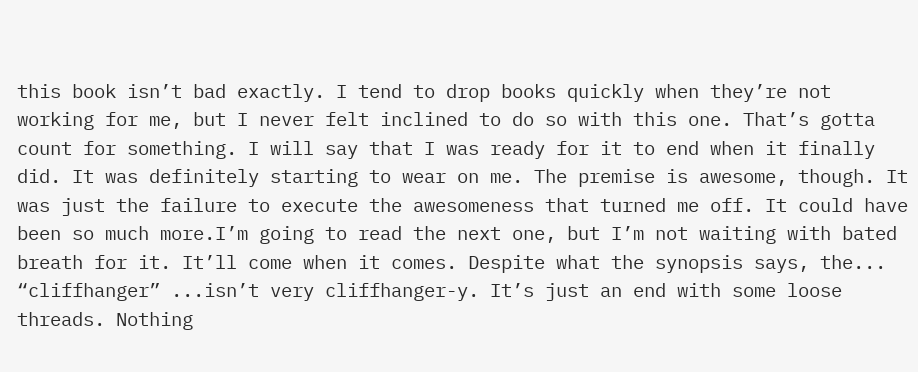this book isn’t bad exactly. I tend to drop books quickly when they’re not working for me, but I never felt inclined to do so with this one. That’s gotta count for something. I will say that I was ready for it to end when it finally did. It was definitely starting to wear on me. The premise is awesome, though. It was just the failure to execute the awesomeness that turned me off. It could have been so much more.I’m going to read the next one, but I’m not waiting with bated breath for it. It’ll come when it comes. Despite what the synopsis says, the... “cliffhanger” ...isn’t very cliffhanger-y. It’s just an end with some loose threads. Nothing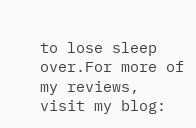to lose sleep over.For more of my reviews, visit my blog: